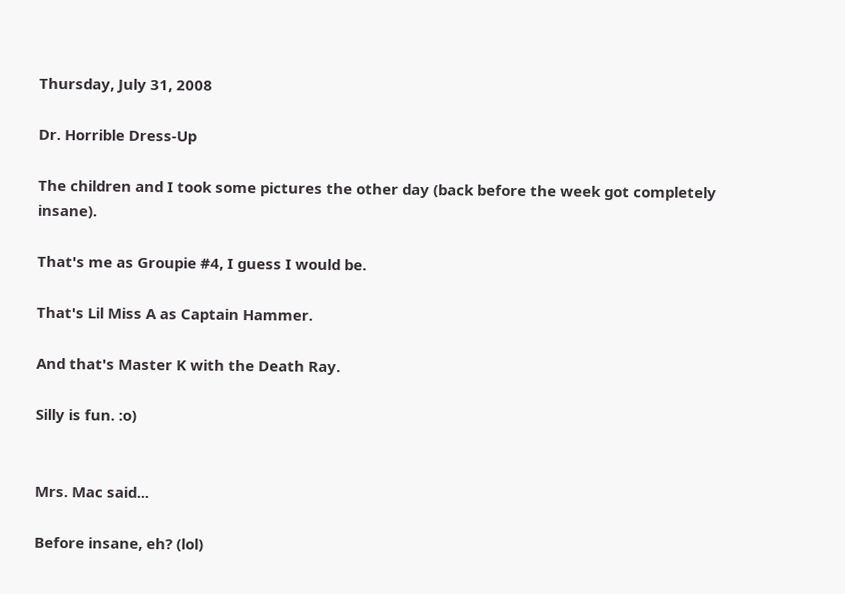Thursday, July 31, 2008

Dr. Horrible Dress-Up

The children and I took some pictures the other day (back before the week got completely insane).

That's me as Groupie #4, I guess I would be.

That's Lil Miss A as Captain Hammer.

And that's Master K with the Death Ray.

Silly is fun. :o)


Mrs. Mac said...

Before insane, eh? (lol)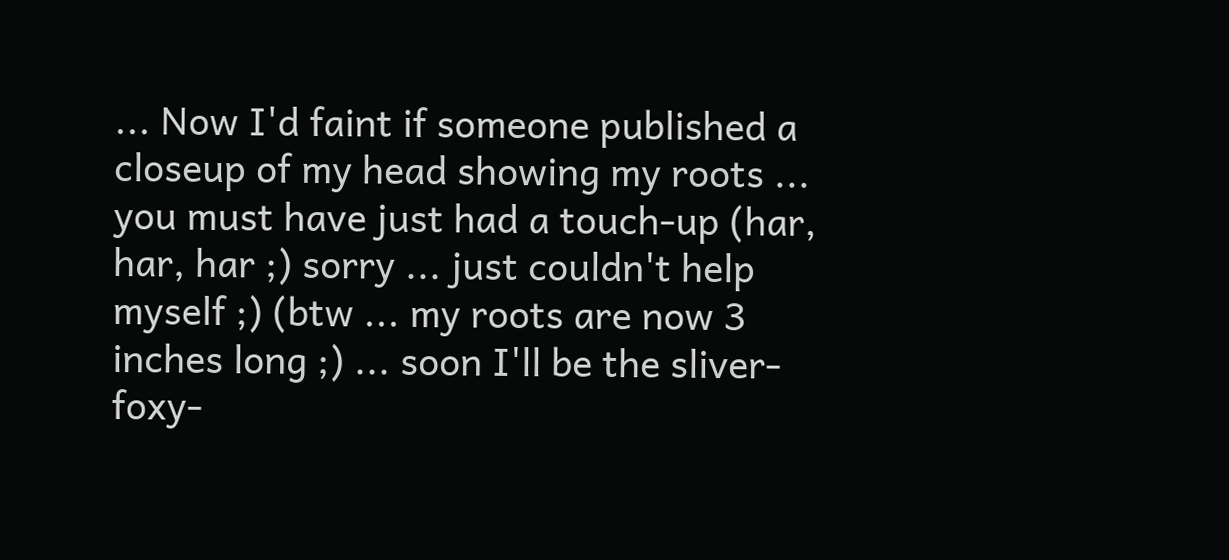... Now I'd faint if someone published a closeup of my head showing my roots ... you must have just had a touch-up (har, har, har ;) sorry ... just couldn't help myself ;) (btw ... my roots are now 3 inches long ;) ... soon I'll be the sliver-foxy-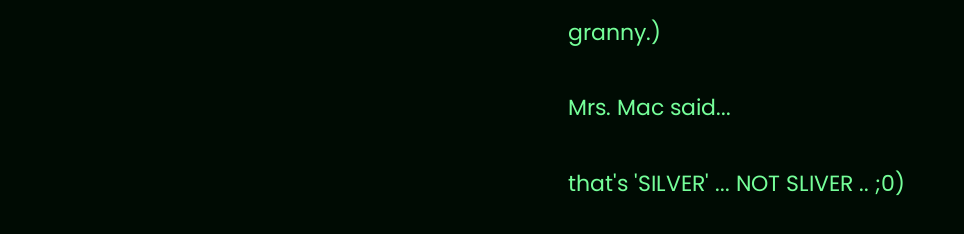granny.)

Mrs. Mac said...

that's 'SILVER' ... NOT SLIVER .. ;0)